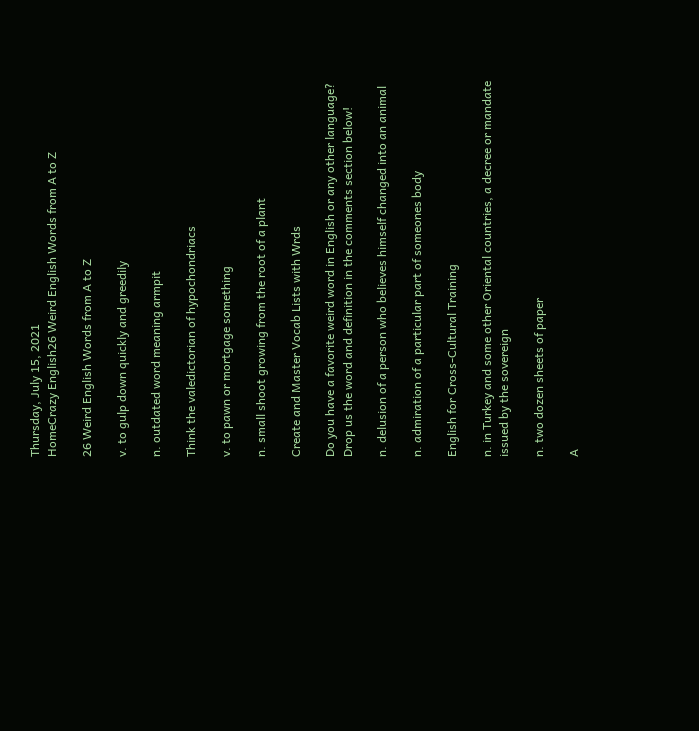Thursday, July 15, 2021
HomeCrazy English26 Weird English Words from A to Z

26 Weird English Words from A to Z

v. to gulp down quickly and greedily

n. outdated word meaning armpit

Think the valedictorian of hypochondriacs

v. to pawn or mortgage something

n. small shoot growing from the root of a plant

Create and Master Vocab Lists with Wrds

Do you have a favorite weird word in English or any other language? Drop us the word and definition in the comments section below!

n. delusion of a person who believes himself changed into an animal

n. admiration of a particular part of someones body

English for Cross-Cultural Training

n. in Turkey and some other Oriental countries, a decree or mandate issued by the sovereign

n. two dozen sheets of paper

A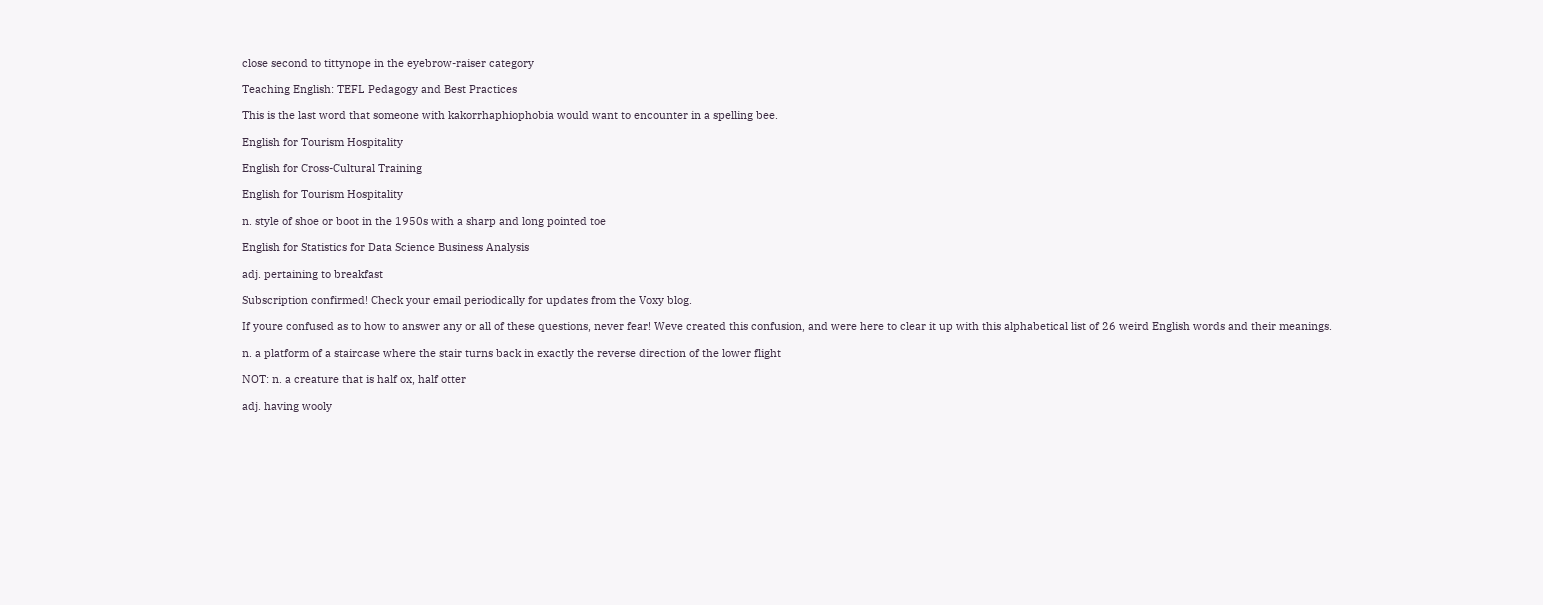close second to tittynope in the eyebrow-raiser category

Teaching English: TEFL Pedagogy and Best Practices

This is the last word that someone with kakorrhaphiophobia would want to encounter in a spelling bee.

English for Tourism Hospitality

English for Cross-Cultural Training

English for Tourism Hospitality

n. style of shoe or boot in the 1950s with a sharp and long pointed toe

English for Statistics for Data Science Business Analysis

adj. pertaining to breakfast

Subscription confirmed! Check your email periodically for updates from the Voxy blog.

If youre confused as to how to answer any or all of these questions, never fear! Weve created this confusion, and were here to clear it up with this alphabetical list of 26 weird English words and their meanings.

n. a platform of a staircase where the stair turns back in exactly the reverse direction of the lower flight

NOT: n. a creature that is half ox, half otter

adj. having wooly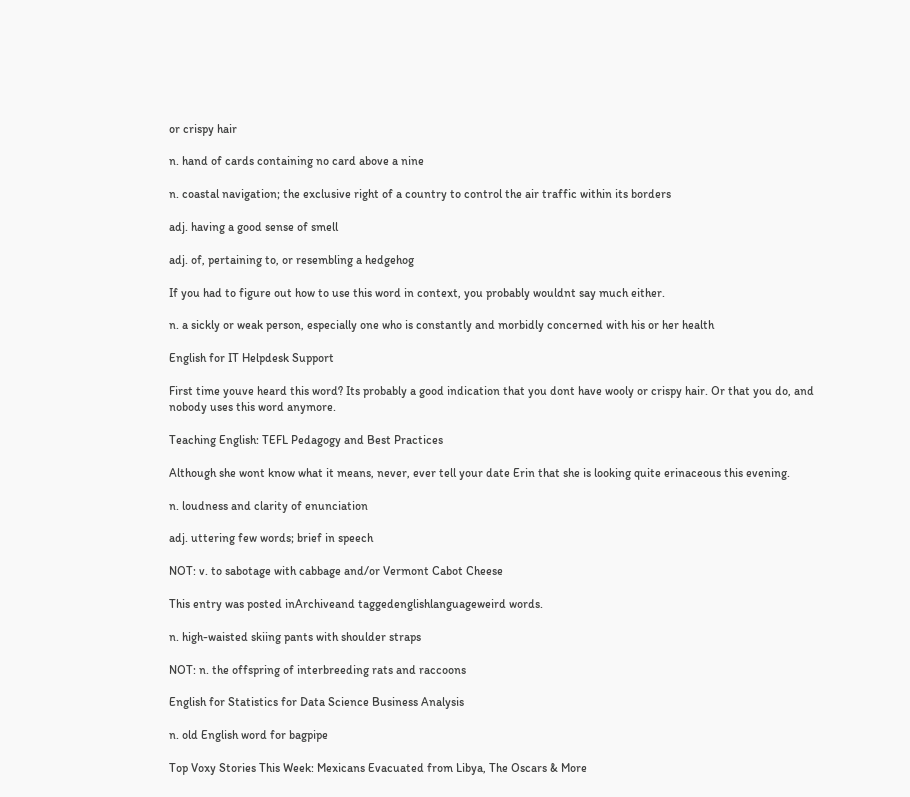or crispy hair

n. hand of cards containing no card above a nine

n. coastal navigation; the exclusive right of a country to control the air traffic within its borders

adj. having a good sense of smell

adj. of, pertaining to, or resembling a hedgehog

If you had to figure out how to use this word in context, you probably wouldnt say much either.

n. a sickly or weak person, especially one who is constantly and morbidly concerned with his or her health

English for IT Helpdesk Support

First time youve heard this word? Its probably a good indication that you dont have wooly or crispy hair. Or that you do, and nobody uses this word anymore.

Teaching English: TEFL Pedagogy and Best Practices

Although she wont know what it means, never, ever tell your date Erin that she is looking quite erinaceous this evening.

n. loudness and clarity of enunciation

adj. uttering few words; brief in speech

NOT: v. to sabotage with cabbage and/or Vermont Cabot Cheese

This entry was posted inArchiveand taggedenglishlanguageweird words.

n. high-waisted skiing pants with shoulder straps

NOT: n. the offspring of interbreeding rats and raccoons

English for Statistics for Data Science Business Analysis

n. old English word for bagpipe

Top Voxy Stories This Week: Mexicans Evacuated from Libya, The Oscars & More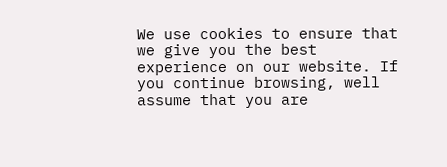We use cookies to ensure that we give you the best experience on our website. If you continue browsing, well assume that you are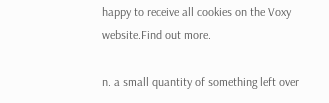happy to receive all cookies on the Voxy website.Find out more.

n. a small quantity of something left over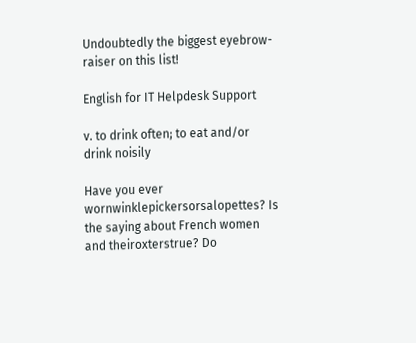Undoubtedly the biggest eyebrow-raiser on this list!

English for IT Helpdesk Support

v. to drink often; to eat and/or drink noisily

Have you ever wornwinklepickersorsalopettes? Is the saying about French women and theiroxterstrue? Do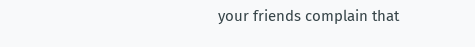your friends complain that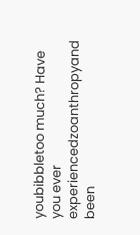youbibbletoo much? Have you ever experiencedzoanthropyand been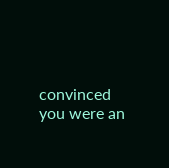convinced you were an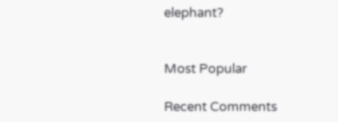elephant?


Most Popular

Recent Comments